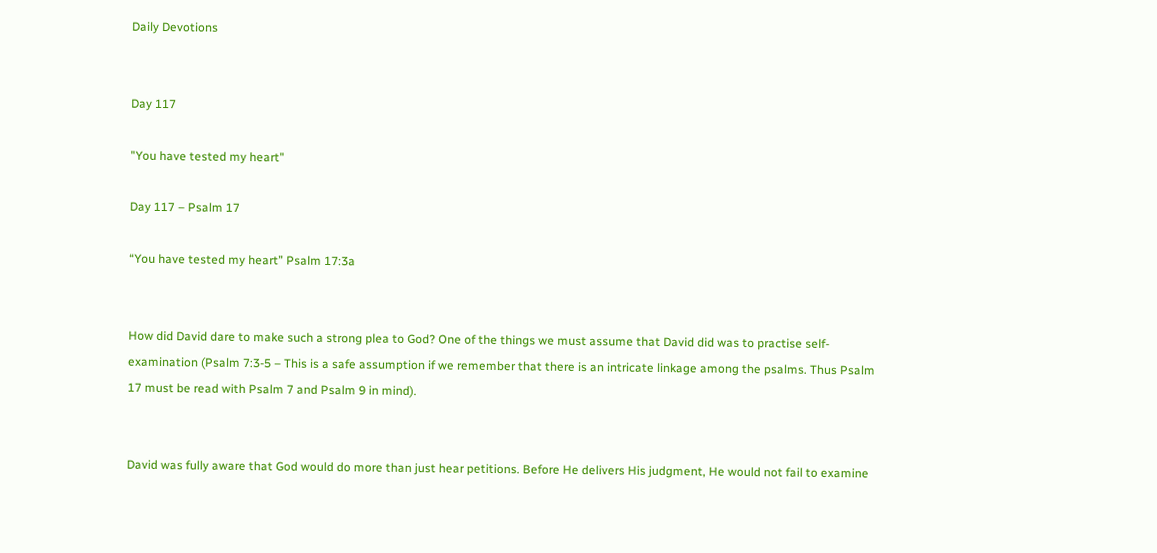Daily Devotions


Day 117

"You have tested my heart"

Day 117 – Psalm 17

“You have tested my heart” Psalm 17:3a


How did David dare to make such a strong plea to God? One of the things we must assume that David did was to practise self-examination (Psalm 7:3-5 – This is a safe assumption if we remember that there is an intricate linkage among the psalms. Thus Psalm 17 must be read with Psalm 7 and Psalm 9 in mind).


David was fully aware that God would do more than just hear petitions. Before He delivers His judgment, He would not fail to examine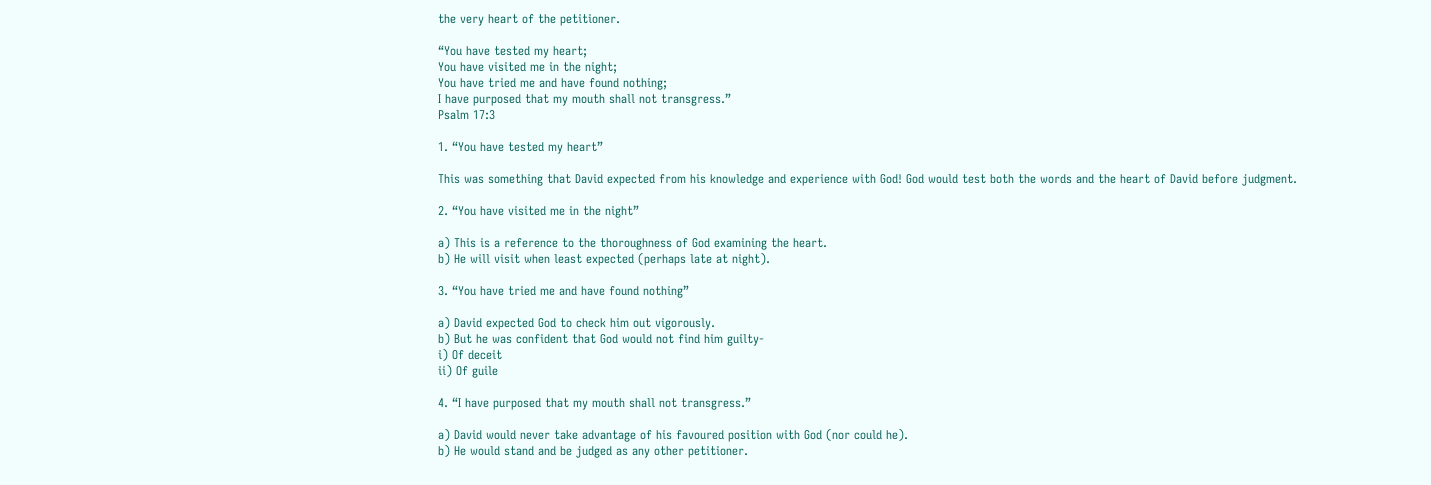the very heart of the petitioner.

“You have tested my heart;
You have visited me in the night;
You have tried me and have found nothing;
I have purposed that my mouth shall not transgress.”
Psalm 17:3

1. “You have tested my heart”

This was something that David expected from his knowledge and experience with God! God would test both the words and the heart of David before judgment.

2. “You have visited me in the night”

a) This is a reference to the thoroughness of God examining the heart.
b) He will visit when least expected (perhaps late at night).

3. “You have tried me and have found nothing”

a) David expected God to check him out vigorously.
b) But he was confident that God would not find him guilty-
i) Of deceit
ii) Of guile

4. “I have purposed that my mouth shall not transgress.”

a) David would never take advantage of his favoured position with God (nor could he).
b) He would stand and be judged as any other petitioner.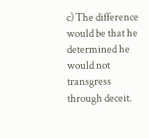c) The difference would be that he determined he would not transgress through deceit.